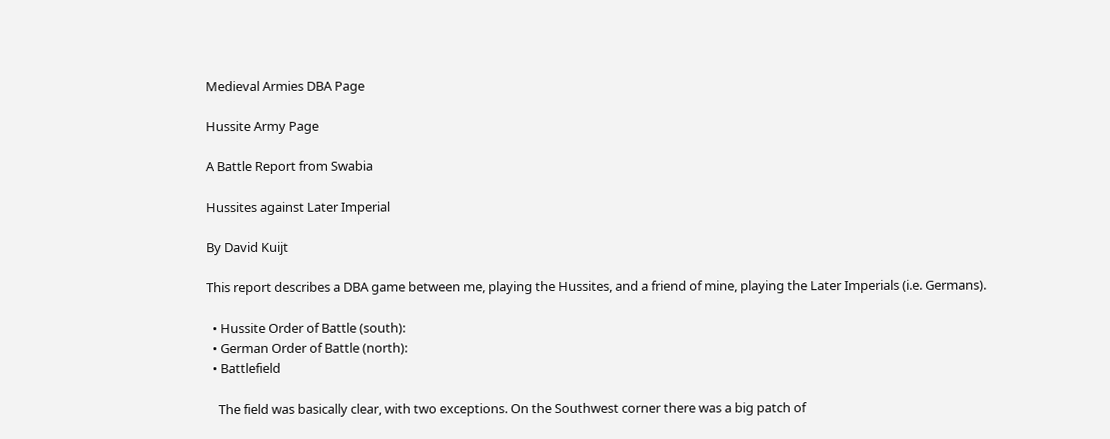Medieval Armies DBA Page

Hussite Army Page

A Battle Report from Swabia

Hussites against Later Imperial

By David Kuijt

This report describes a DBA game between me, playing the Hussites, and a friend of mine, playing the Later Imperials (i.e. Germans).

  • Hussite Order of Battle (south):
  • German Order of Battle (north):
  • Battlefield

    The field was basically clear, with two exceptions. On the Southwest corner there was a big patch of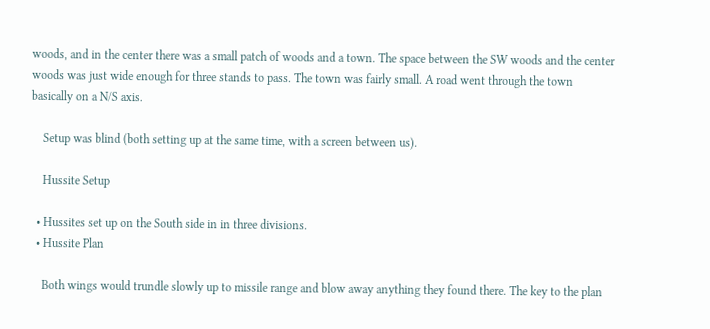woods, and in the center there was a small patch of woods and a town. The space between the SW woods and the center woods was just wide enough for three stands to pass. The town was fairly small. A road went through the town basically on a N/S axis.

    Setup was blind (both setting up at the same time, with a screen between us).

    Hussite Setup

  • Hussites set up on the South side in in three divisions.
  • Hussite Plan

    Both wings would trundle slowly up to missile range and blow away anything they found there. The key to the plan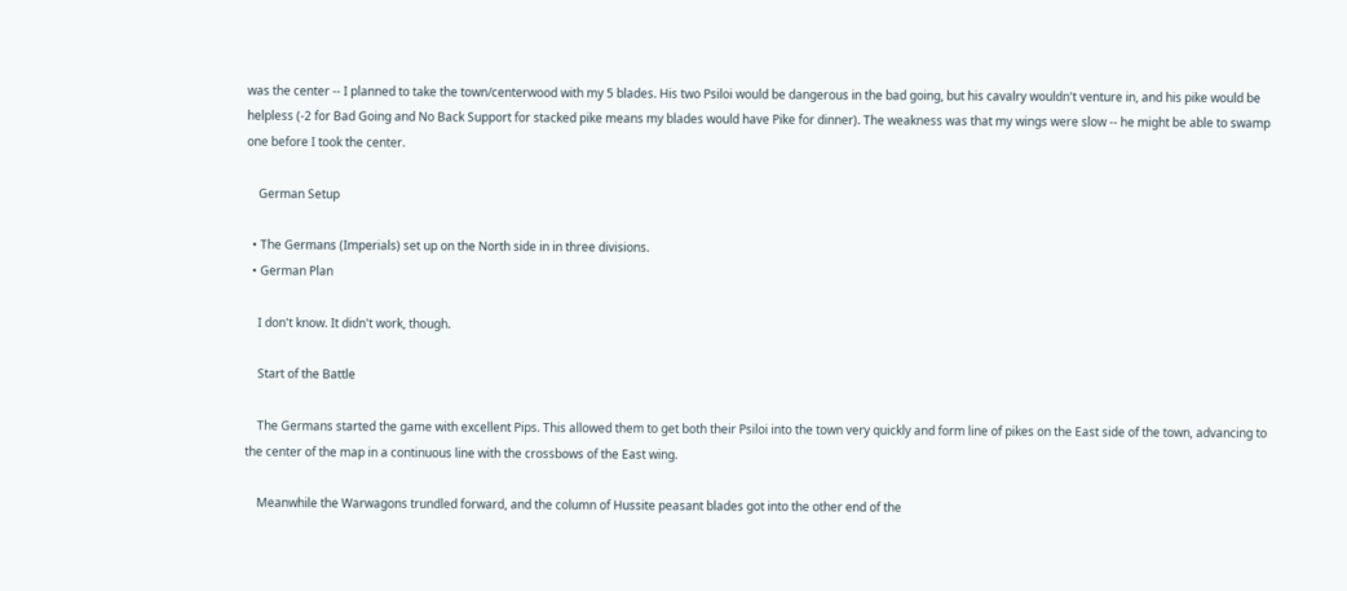was the center -- I planned to take the town/centerwood with my 5 blades. His two Psiloi would be dangerous in the bad going, but his cavalry wouldn't venture in, and his pike would be helpless (-2 for Bad Going and No Back Support for stacked pike means my blades would have Pike for dinner). The weakness was that my wings were slow -- he might be able to swamp one before I took the center.

    German Setup

  • The Germans (Imperials) set up on the North side in in three divisions.
  • German Plan

    I don't know. It didn't work, though.

    Start of the Battle

    The Germans started the game with excellent Pips. This allowed them to get both their Psiloi into the town very quickly and form line of pikes on the East side of the town, advancing to the center of the map in a continuous line with the crossbows of the East wing.

    Meanwhile the Warwagons trundled forward, and the column of Hussite peasant blades got into the other end of the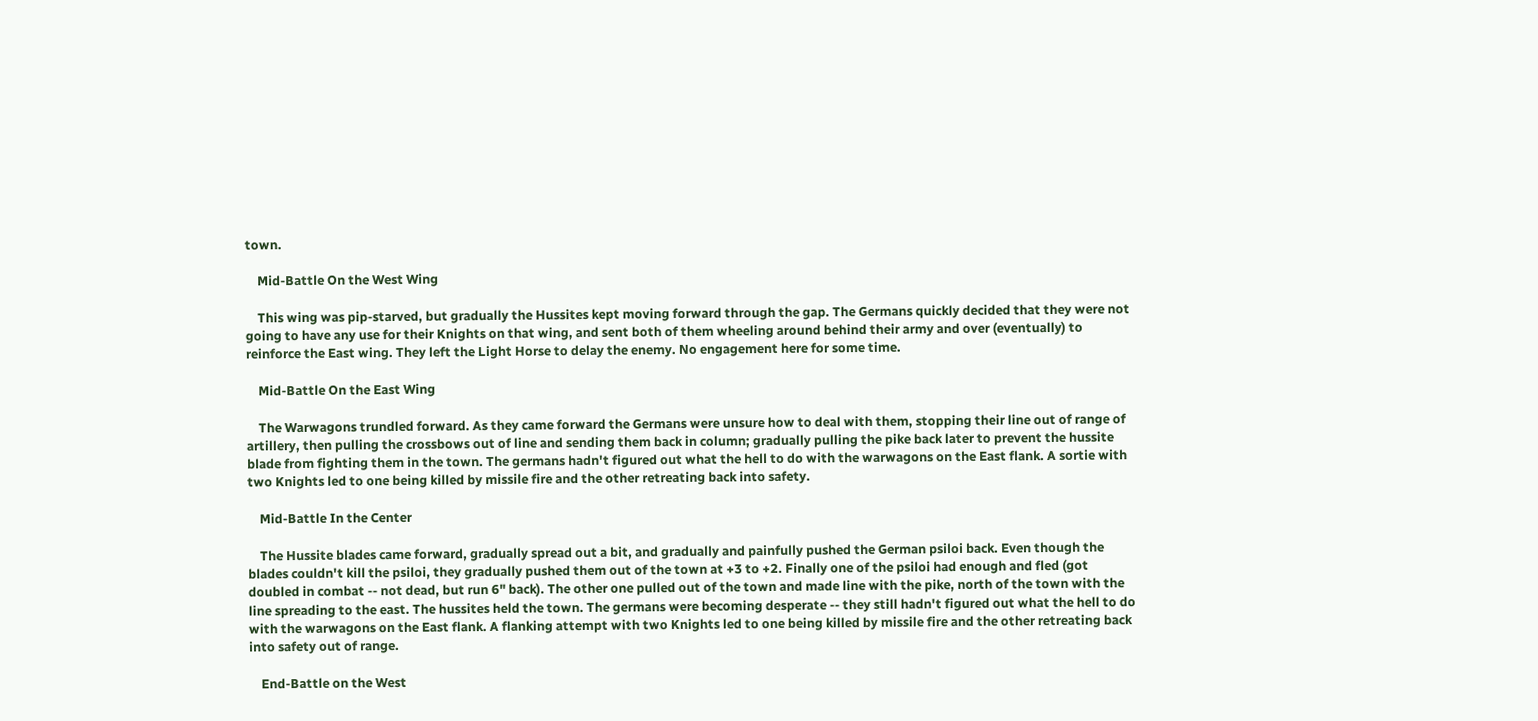town.

    Mid-Battle On the West Wing

    This wing was pip-starved, but gradually the Hussites kept moving forward through the gap. The Germans quickly decided that they were not going to have any use for their Knights on that wing, and sent both of them wheeling around behind their army and over (eventually) to reinforce the East wing. They left the Light Horse to delay the enemy. No engagement here for some time.

    Mid-Battle On the East Wing

    The Warwagons trundled forward. As they came forward the Germans were unsure how to deal with them, stopping their line out of range of artillery, then pulling the crossbows out of line and sending them back in column; gradually pulling the pike back later to prevent the hussite blade from fighting them in the town. The germans hadn't figured out what the hell to do with the warwagons on the East flank. A sortie with two Knights led to one being killed by missile fire and the other retreating back into safety.

    Mid-Battle In the Center

    The Hussite blades came forward, gradually spread out a bit, and gradually and painfully pushed the German psiloi back. Even though the blades couldn't kill the psiloi, they gradually pushed them out of the town at +3 to +2. Finally one of the psiloi had enough and fled (got doubled in combat -- not dead, but run 6" back). The other one pulled out of the town and made line with the pike, north of the town with the line spreading to the east. The hussites held the town. The germans were becoming desperate -- they still hadn't figured out what the hell to do with the warwagons on the East flank. A flanking attempt with two Knights led to one being killed by missile fire and the other retreating back into safety out of range.

    End-Battle on the West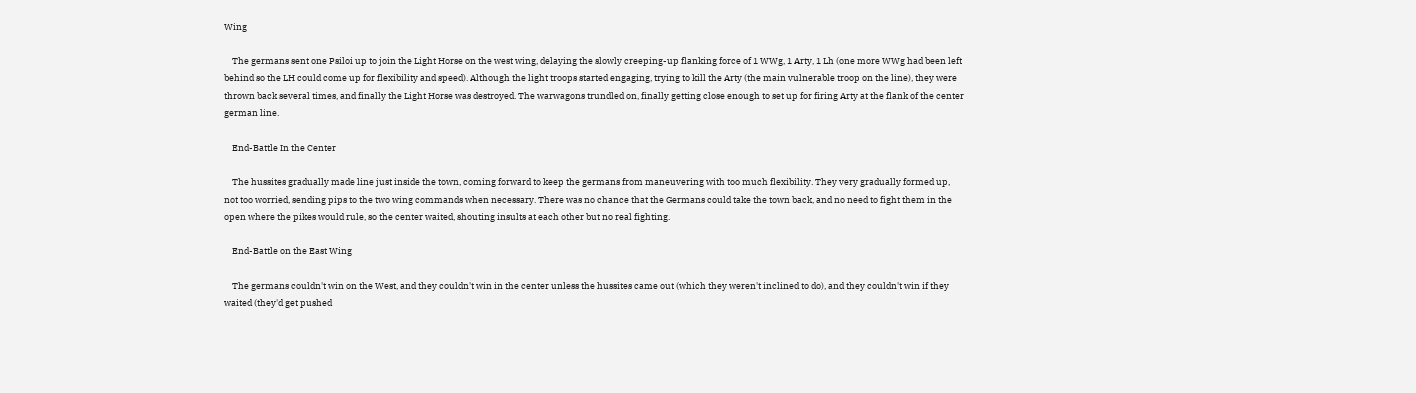Wing

    The germans sent one Psiloi up to join the Light Horse on the west wing, delaying the slowly creeping-up flanking force of 1 WWg, 1 Arty, 1 Lh (one more WWg had been left behind so the LH could come up for flexibility and speed). Although the light troops started engaging, trying to kill the Arty (the main vulnerable troop on the line), they were thrown back several times, and finally the Light Horse was destroyed. The warwagons trundled on, finally getting close enough to set up for firing Arty at the flank of the center german line.

    End-Battle In the Center

    The hussites gradually made line just inside the town, coming forward to keep the germans from maneuvering with too much flexibility. They very gradually formed up, not too worried, sending pips to the two wing commands when necessary. There was no chance that the Germans could take the town back, and no need to fight them in the open where the pikes would rule, so the center waited, shouting insults at each other but no real fighting.

    End-Battle on the East Wing

    The germans couldn't win on the West, and they couldn't win in the center unless the hussites came out (which they weren't inclined to do), and they couldn't win if they waited (they'd get pushed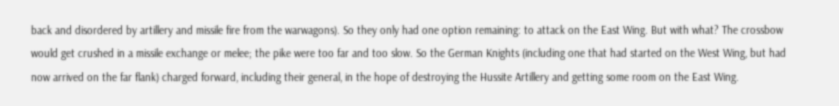back and disordered by artillery and missile fire from the warwagons). So they only had one option remaining: to attack on the East Wing. But with what? The crossbow would get crushed in a missile exchange or melee; the pike were too far and too slow. So the German Knights (including one that had started on the West Wing, but had now arrived on the far flank) charged forward, including their general, in the hope of destroying the Hussite Artillery and getting some room on the East Wing.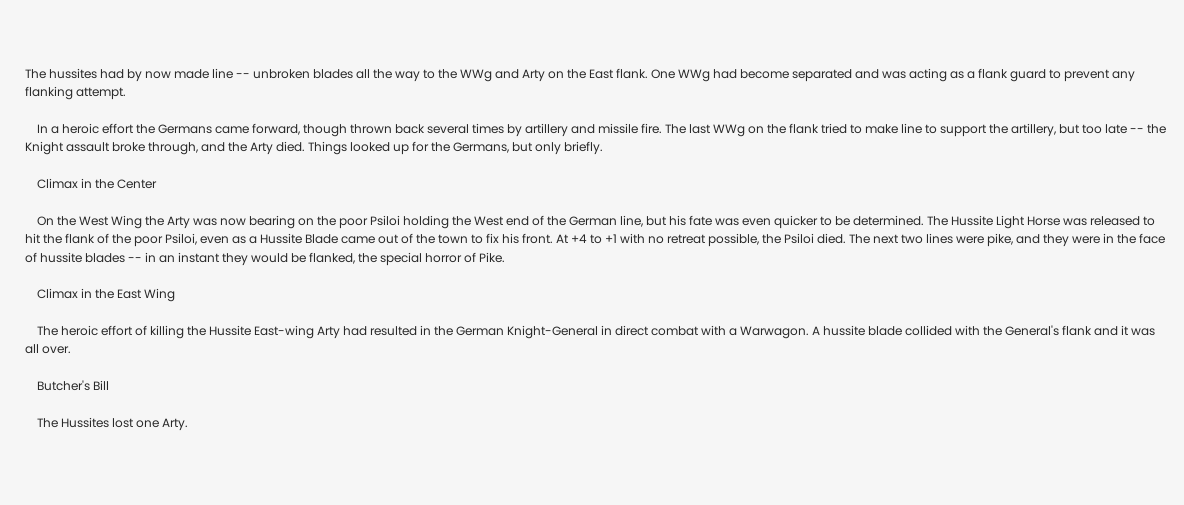The hussites had by now made line -- unbroken blades all the way to the WWg and Arty on the East flank. One WWg had become separated and was acting as a flank guard to prevent any flanking attempt.

    In a heroic effort the Germans came forward, though thrown back several times by artillery and missile fire. The last WWg on the flank tried to make line to support the artillery, but too late -- the Knight assault broke through, and the Arty died. Things looked up for the Germans, but only briefly.

    Climax in the Center

    On the West Wing the Arty was now bearing on the poor Psiloi holding the West end of the German line, but his fate was even quicker to be determined. The Hussite Light Horse was released to hit the flank of the poor Psiloi, even as a Hussite Blade came out of the town to fix his front. At +4 to +1 with no retreat possible, the Psiloi died. The next two lines were pike, and they were in the face of hussite blades -- in an instant they would be flanked, the special horror of Pike.

    Climax in the East Wing

    The heroic effort of killing the Hussite East-wing Arty had resulted in the German Knight-General in direct combat with a Warwagon. A hussite blade collided with the General's flank and it was all over.

    Butcher's Bill

    The Hussites lost one Arty.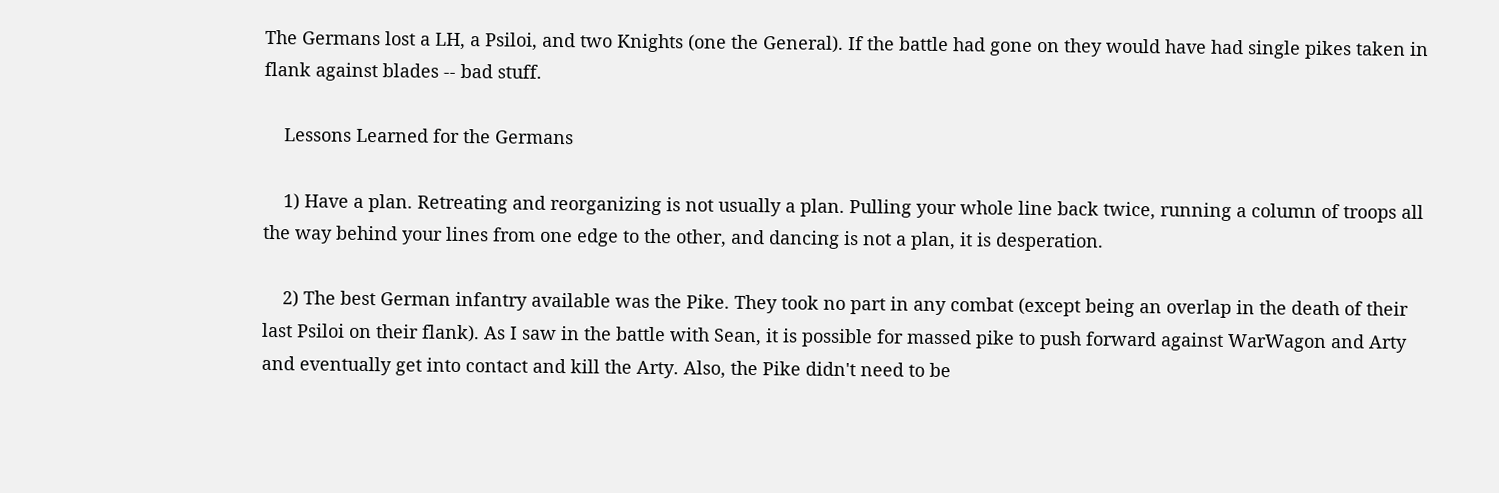The Germans lost a LH, a Psiloi, and two Knights (one the General). If the battle had gone on they would have had single pikes taken in flank against blades -- bad stuff.

    Lessons Learned for the Germans

    1) Have a plan. Retreating and reorganizing is not usually a plan. Pulling your whole line back twice, running a column of troops all the way behind your lines from one edge to the other, and dancing is not a plan, it is desperation.

    2) The best German infantry available was the Pike. They took no part in any combat (except being an overlap in the death of their last Psiloi on their flank). As I saw in the battle with Sean, it is possible for massed pike to push forward against WarWagon and Arty and eventually get into contact and kill the Arty. Also, the Pike didn't need to be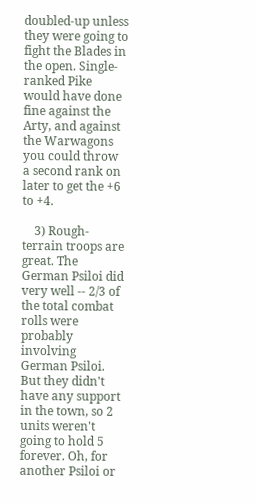doubled-up unless they were going to fight the Blades in the open. Single-ranked Pike would have done fine against the Arty, and against the Warwagons you could throw a second rank on later to get the +6 to +4.

    3) Rough-terrain troops are great. The German Psiloi did very well -- 2/3 of the total combat rolls were probably involving German Psiloi. But they didn't have any support in the town, so 2 units weren't going to hold 5 forever. Oh, for another Psiloi or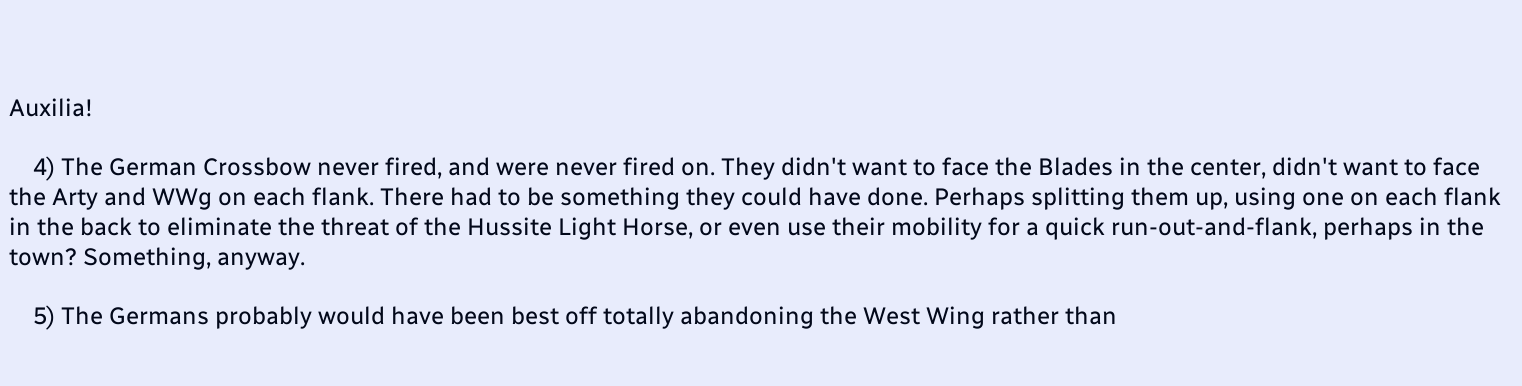Auxilia!

    4) The German Crossbow never fired, and were never fired on. They didn't want to face the Blades in the center, didn't want to face the Arty and WWg on each flank. There had to be something they could have done. Perhaps splitting them up, using one on each flank in the back to eliminate the threat of the Hussite Light Horse, or even use their mobility for a quick run-out-and-flank, perhaps in the town? Something, anyway.

    5) The Germans probably would have been best off totally abandoning the West Wing rather than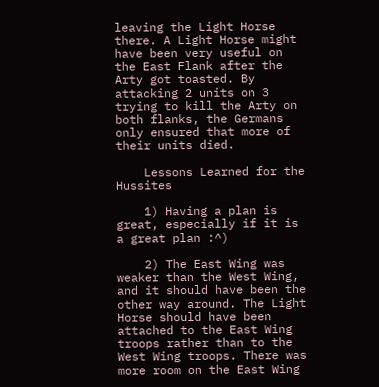leaving the Light Horse there. A Light Horse might have been very useful on the East Flank after the Arty got toasted. By attacking 2 units on 3 trying to kill the Arty on both flanks, the Germans only ensured that more of their units died.

    Lessons Learned for the Hussites

    1) Having a plan is great, especially if it is a great plan :^)

    2) The East Wing was weaker than the West Wing, and it should have been the other way around. The Light Horse should have been attached to the East Wing troops rather than to the West Wing troops. There was more room on the East Wing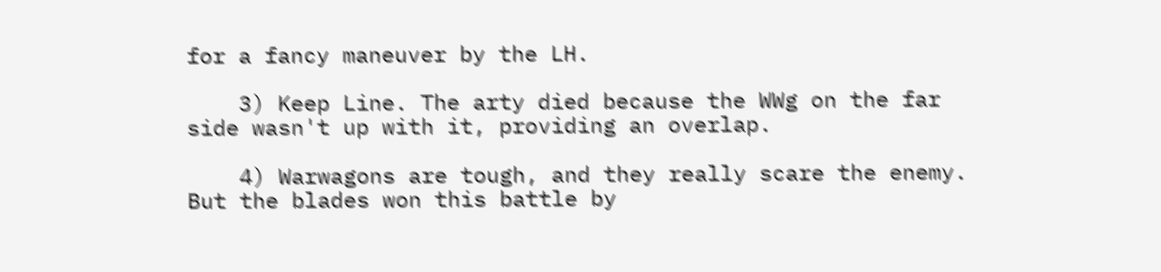for a fancy maneuver by the LH.

    3) Keep Line. The arty died because the WWg on the far side wasn't up with it, providing an overlap.

    4) Warwagons are tough, and they really scare the enemy. But the blades won this battle by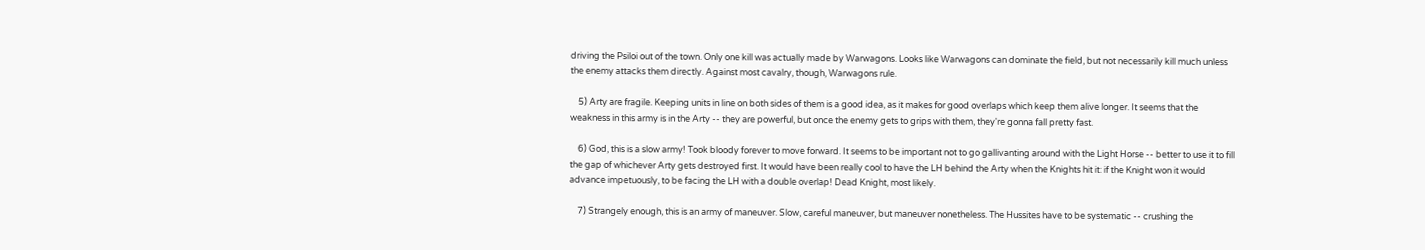driving the Psiloi out of the town. Only one kill was actually made by Warwagons. Looks like Warwagons can dominate the field, but not necessarily kill much unless the enemy attacks them directly. Against most cavalry, though, Warwagons rule.

    5) Arty are fragile. Keeping units in line on both sides of them is a good idea, as it makes for good overlaps which keep them alive longer. It seems that the weakness in this army is in the Arty -- they are powerful, but once the enemy gets to grips with them, they're gonna fall pretty fast.

    6) God, this is a slow army! Took bloody forever to move forward. It seems to be important not to go gallivanting around with the Light Horse -- better to use it to fill the gap of whichever Arty gets destroyed first. It would have been really cool to have the LH behind the Arty when the Knights hit it: if the Knight won it would advance impetuously, to be facing the LH with a double overlap! Dead Knight, most likely.

    7) Strangely enough, this is an army of maneuver. Slow, careful maneuver, but maneuver nonetheless. The Hussites have to be systematic -- crushing the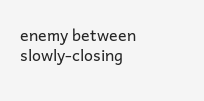enemy between slowly-closing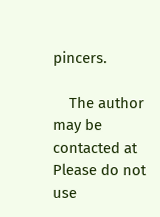pincers.

    The author may be contacted at Please do not use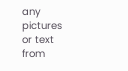any pictures or text from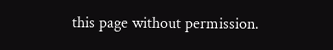this page without permission.